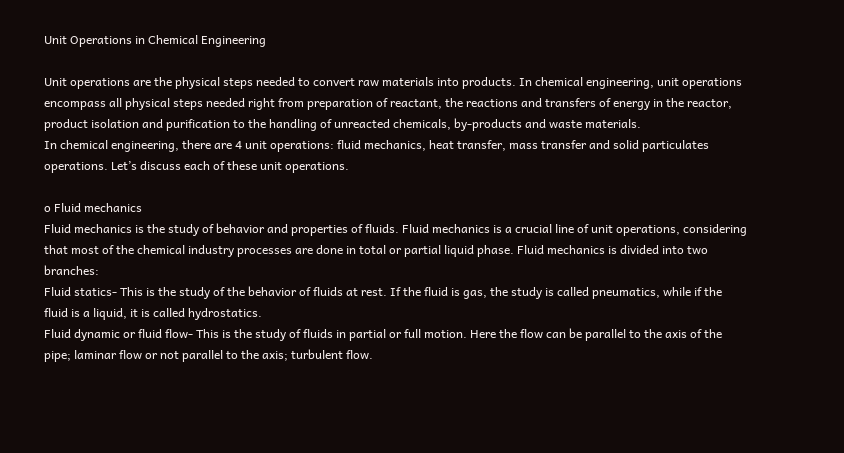Unit Operations in Chemical Engineering

Unit operations are the physical steps needed to convert raw materials into products. In chemical engineering, unit operations encompass all physical steps needed right from preparation of reactant, the reactions and transfers of energy in the reactor, product isolation and purification to the handling of unreacted chemicals, by-products and waste materials.
In chemical engineering, there are 4 unit operations: fluid mechanics, heat transfer, mass transfer and solid particulates operations. Let’s discuss each of these unit operations.

o Fluid mechanics
Fluid mechanics is the study of behavior and properties of fluids. Fluid mechanics is a crucial line of unit operations, considering that most of the chemical industry processes are done in total or partial liquid phase. Fluid mechanics is divided into two branches:
Fluid statics- This is the study of the behavior of fluids at rest. If the fluid is gas, the study is called pneumatics, while if the fluid is a liquid, it is called hydrostatics.
Fluid dynamic or fluid flow- This is the study of fluids in partial or full motion. Here the flow can be parallel to the axis of the pipe; laminar flow or not parallel to the axis; turbulent flow.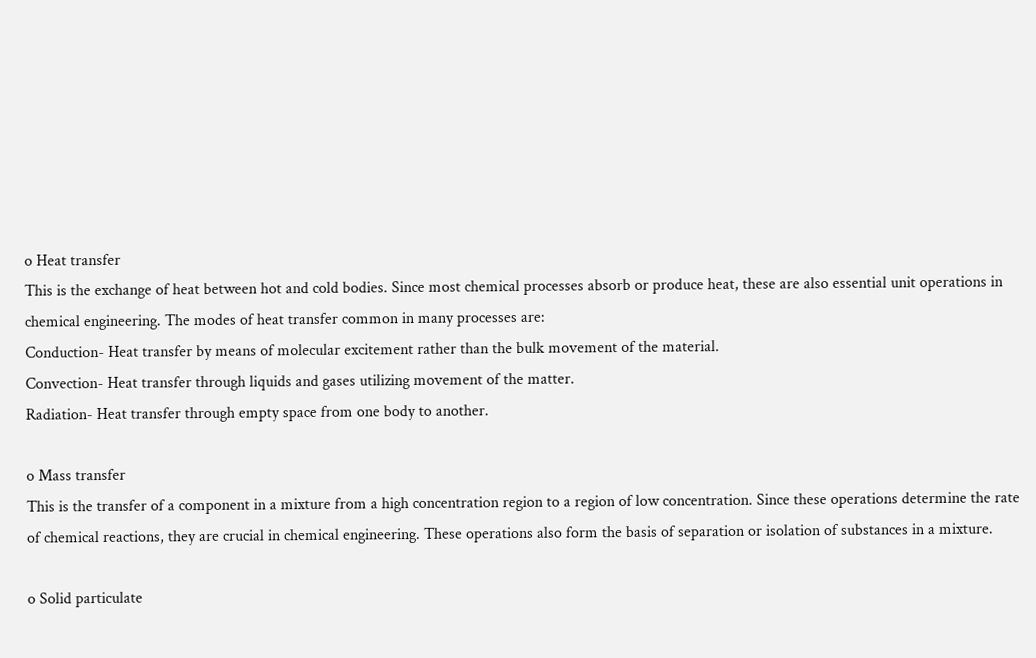o Heat transfer
This is the exchange of heat between hot and cold bodies. Since most chemical processes absorb or produce heat, these are also essential unit operations in chemical engineering. The modes of heat transfer common in many processes are:
Conduction- Heat transfer by means of molecular excitement rather than the bulk movement of the material.
Convection- Heat transfer through liquids and gases utilizing movement of the matter.
Radiation- Heat transfer through empty space from one body to another.

o Mass transfer
This is the transfer of a component in a mixture from a high concentration region to a region of low concentration. Since these operations determine the rate of chemical reactions, they are crucial in chemical engineering. These operations also form the basis of separation or isolation of substances in a mixture.

o Solid particulate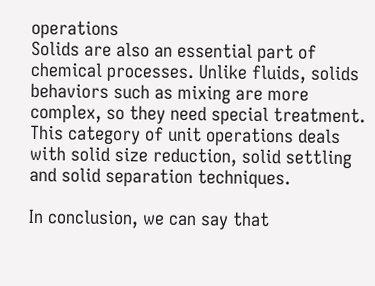operations
Solids are also an essential part of chemical processes. Unlike fluids, solids behaviors such as mixing are more complex, so they need special treatment. This category of unit operations deals with solid size reduction, solid settling and solid separation techniques.

In conclusion, we can say that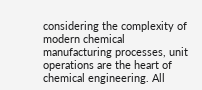considering the complexity of modern chemical manufacturing processes, unit operations are the heart of chemical engineering. All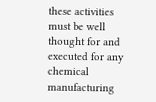these activities must be well thought for and executed for any chemical manufacturing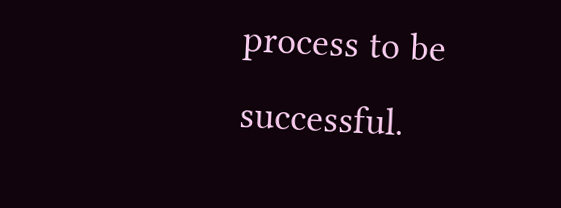process to be successful.